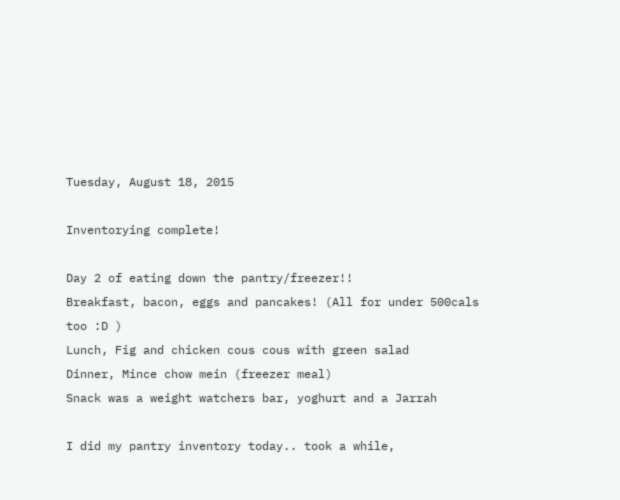Tuesday, August 18, 2015

Inventorying complete!

Day 2 of eating down the pantry/freezer!!
Breakfast, bacon, eggs and pancakes! (All for under 500cals too :D )
Lunch, Fig and chicken cous cous with green salad
Dinner, Mince chow mein (freezer meal)
Snack was a weight watchers bar, yoghurt and a Jarrah

I did my pantry inventory today.. took a while,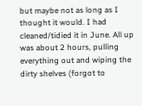but maybe not as long as I thought it would. I had cleaned/tidied it in June. All up was about 2 hours, pulling everything out and wiping the dirty shelves (forgot to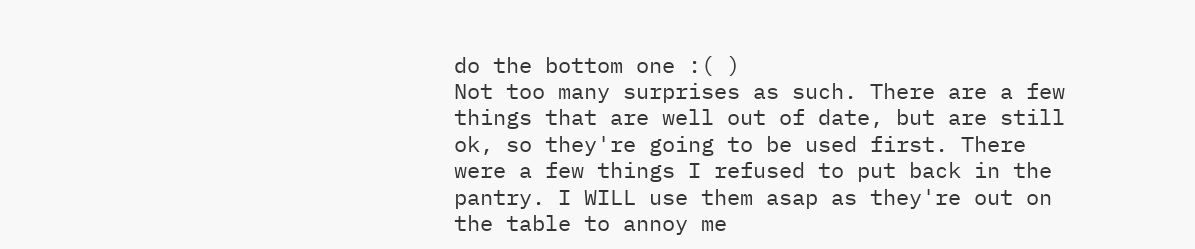do the bottom one :( )
Not too many surprises as such. There are a few things that are well out of date, but are still ok, so they're going to be used first. There were a few things I refused to put back in the pantry. I WILL use them asap as they're out on the table to annoy me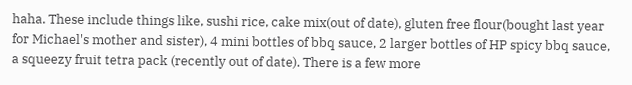haha. These include things like, sushi rice, cake mix(out of date), gluten free flour(bought last year for Michael's mother and sister), 4 mini bottles of bbq sauce, 2 larger bottles of HP spicy bbq sauce, a squeezy fruit tetra pack (recently out of date). There is a few more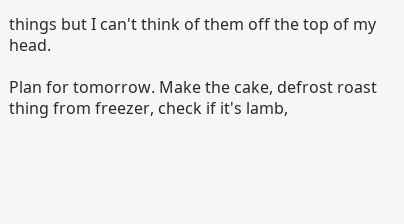things but I can't think of them off the top of my head.

Plan for tomorrow. Make the cake, defrost roast thing from freezer, check if it's lamb,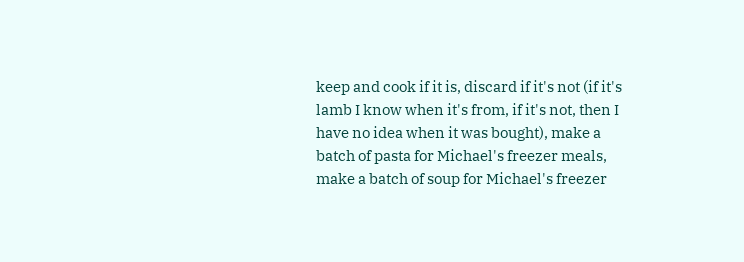keep and cook if it is, discard if it's not (if it's lamb I know when it's from, if it's not, then I have no idea when it was bought), make a batch of pasta for Michael's freezer meals, make a batch of soup for Michael's freezer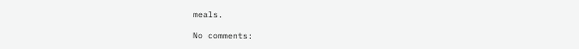meals.

No comments: